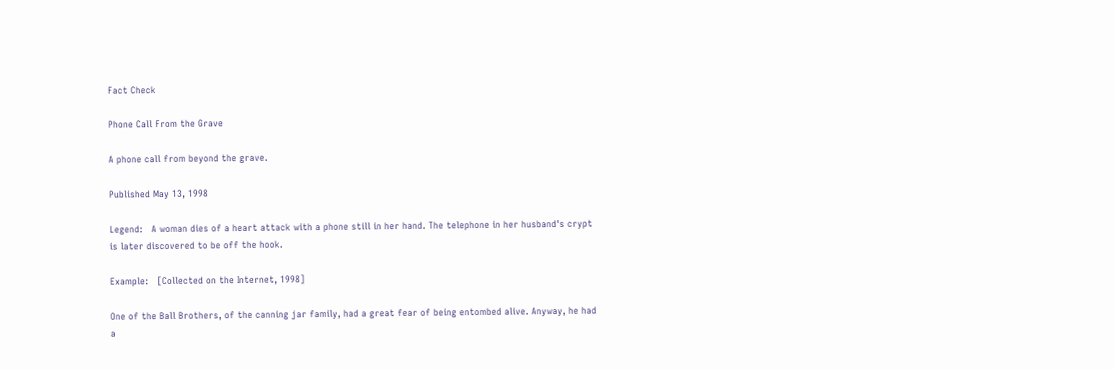Fact Check

Phone Call From the Grave

A phone call from beyond the grave.

Published May 13, 1998

Legend:   A woman dies of a heart attack with a phone still in her hand. The telephone in her husband's crypt is later discovered to be off the hook.

Example:   [Collected on the Internet, 1998]

One of the Ball Brothers, of the canning jar family, had a great fear of being entombed alive. Anyway, he had a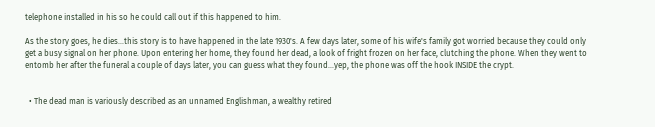telephone installed in his so he could call out if this happened to him.

As the story goes, he dies...this story is to have happened in the late 1930's. A few days later, some of his wife's family got worried because they could only get a busy signal on her phone. Upon entering her home, they found her dead, a look of fright frozen on her face, clutching the phone. When they went to entomb her after the funeral a couple of days later, you can guess what they found...yep, the phone was off the hook INSIDE the crypt.


  • The dead man is variously described as an unnamed Englishman, a wealthy retired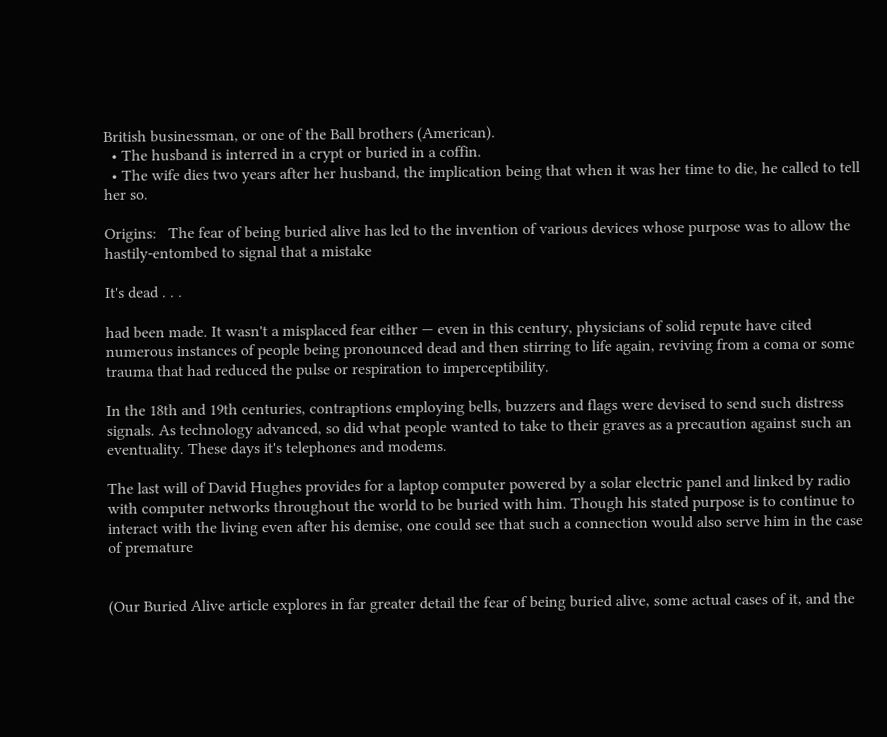British businessman, or one of the Ball brothers (American).
  • The husband is interred in a crypt or buried in a coffin.
  • The wife dies two years after her husband, the implication being that when it was her time to die, he called to tell her so.

Origins:   The fear of being buried alive has led to the invention of various devices whose purpose was to allow the hastily-entombed to signal that a mistake

It's dead . . .

had been made. It wasn't a misplaced fear either — even in this century, physicians of solid repute have cited numerous instances of people being pronounced dead and then stirring to life again, reviving from a coma or some trauma that had reduced the pulse or respiration to imperceptibility.

In the 18th and 19th centuries, contraptions employing bells, buzzers and flags were devised to send such distress signals. As technology advanced, so did what people wanted to take to their graves as a precaution against such an eventuality. These days it's telephones and modems.

The last will of David Hughes provides for a laptop computer powered by a solar electric panel and linked by radio with computer networks throughout the world to be buried with him. Though his stated purpose is to continue to interact with the living even after his demise, one could see that such a connection would also serve him in the case of premature


(Our Buried Alive article explores in far greater detail the fear of being buried alive, some actual cases of it, and the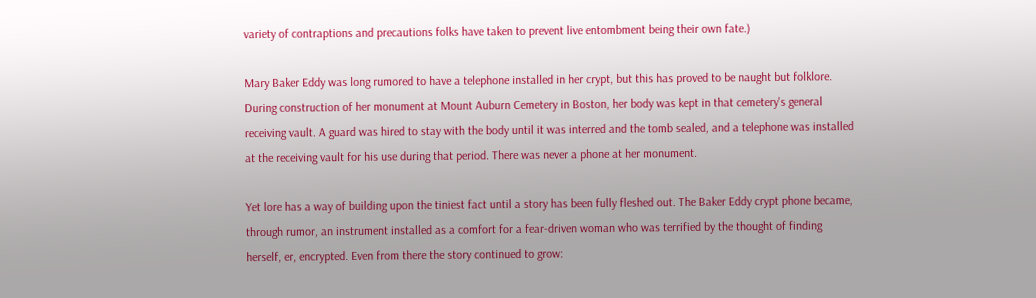variety of contraptions and precautions folks have taken to prevent live entombment being their own fate.)

Mary Baker Eddy was long rumored to have a telephone installed in her crypt, but this has proved to be naught but folklore. During construction of her monument at Mount Auburn Cemetery in Boston, her body was kept in that cemetery's general receiving vault. A guard was hired to stay with the body until it was interred and the tomb sealed, and a telephone was installed at the receiving vault for his use during that period. There was never a phone at her monument.

Yet lore has a way of building upon the tiniest fact until a story has been fully fleshed out. The Baker Eddy crypt phone became, through rumor, an instrument installed as a comfort for a fear-driven woman who was terrified by the thought of finding herself, er, encrypted. Even from there the story continued to grow: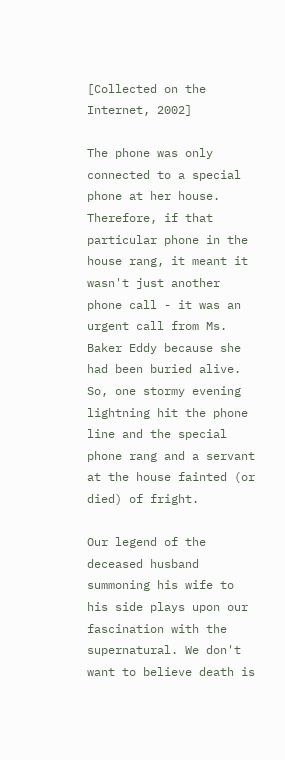[Collected on the Internet, 2002]

The phone was only connected to a special phone at her house. Therefore, if that particular phone in the house rang, it meant it wasn't just another phone call - it was an urgent call from Ms. Baker Eddy because she had been buried alive. So, one stormy evening lightning hit the phone line and the special phone rang and a servant at the house fainted (or died) of fright.

Our legend of the deceased husband summoning his wife to his side plays upon our fascination with the supernatural. We don't want to believe death is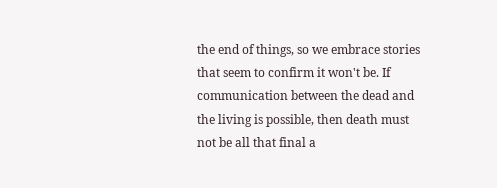the end of things, so we embrace stories that seem to confirm it won't be. If communication between the dead and the living is possible, then death must not be all that final a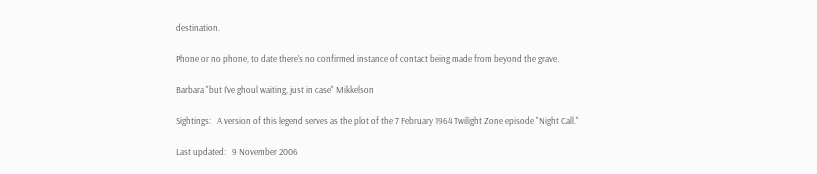destination.

Phone or no phone, to date there's no confirmed instance of contact being made from beyond the grave.

Barbara "but I've ghoul waiting, just in case" Mikkelson

Sightings:   A version of this legend serves as the plot of the 7 February 1964 Twilight Zone episode "Night Call."

Last updated:   9 November 2006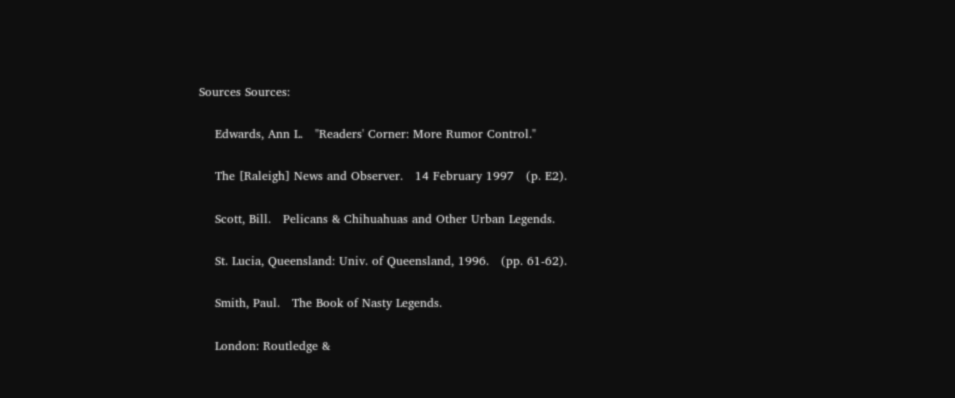Sources Sources:

    Edwards, Ann L.   "Readers' Corner: More Rumor Control."

    The [Raleigh] News and Observer.   14 February 1997   (p. E2).

    Scott, Bill.   Pelicans & Chihuahuas and Other Urban Legends.

    St. Lucia, Queensland: Univ. of Queensland, 1996.   (pp. 61-62).

    Smith, Paul.   The Book of Nasty Legends.

    London: Routledge &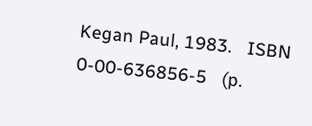Kegan Paul, 1983.   ISBN 0-00-636856-5   (p.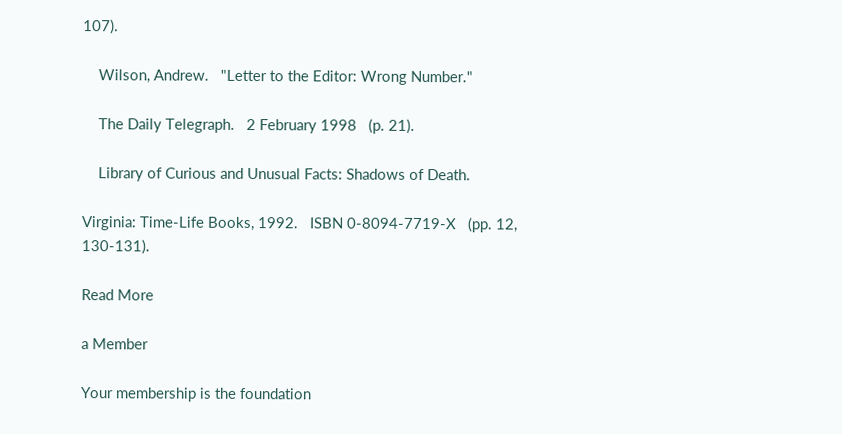107).

    Wilson, Andrew.   "Letter to the Editor: Wrong Number."

    The Daily Telegraph.   2 February 1998   (p. 21).

    Library of Curious and Unusual Facts: Shadows of Death.

Virginia: Time-Life Books, 1992.   ISBN 0-8094-7719-X   (pp. 12, 130-131).

Read More

a Member

Your membership is the foundation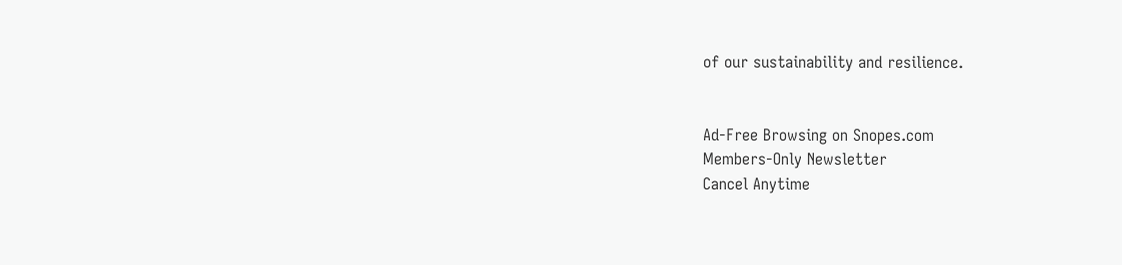of our sustainability and resilience.


Ad-Free Browsing on Snopes.com
Members-Only Newsletter
Cancel Anytime